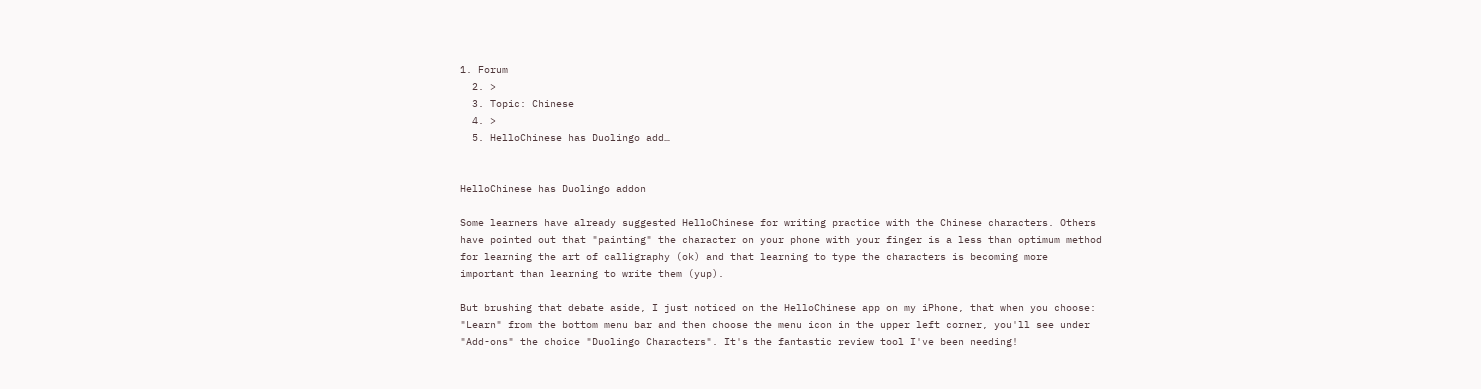1. Forum
  2. >
  3. Topic: Chinese
  4. >
  5. HelloChinese has Duolingo add…


HelloChinese has Duolingo addon

Some learners have already suggested HelloChinese for writing practice with the Chinese characters. Others have pointed out that "painting" the character on your phone with your finger is a less than optimum method for learning the art of calligraphy (ok) and that learning to type the characters is becoming more important than learning to write them (yup).

But brushing that debate aside, I just noticed on the HelloChinese app on my iPhone, that when you choose: "Learn" from the bottom menu bar and then choose the menu icon in the upper left corner, you'll see under "Add-ons" the choice "Duolingo Characters". It's the fantastic review tool I've been needing!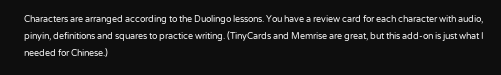Characters are arranged according to the Duolingo lessons. You have a review card for each character with audio, pinyin, definitions and squares to practice writing. (TinyCards and Memrise are great, but this add-on is just what I needed for Chinese.)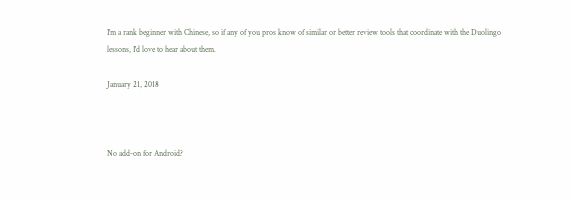I'm a rank beginner with Chinese, so if any of you pros know of similar or better review tools that coordinate with the Duolingo lessons, I'd love to hear about them.

January 21, 2018



No add-on for Android?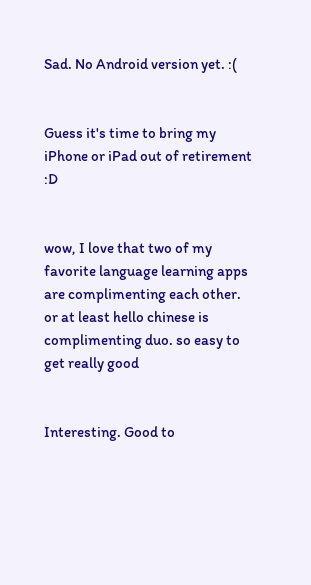Sad. No Android version yet. :(


Guess it's time to bring my iPhone or iPad out of retirement :D


wow, I love that two of my favorite language learning apps are complimenting each other. or at least hello chinese is complimenting duo. so easy to get really good


Interesting. Good to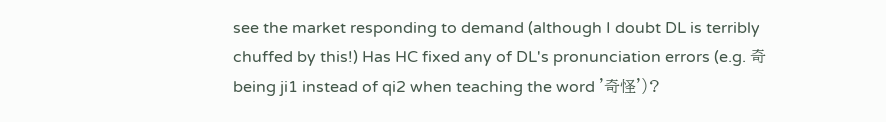see the market responding to demand (although I doubt DL is terribly chuffed by this!) Has HC fixed any of DL's pronunciation errors (e.g. 奇 being ji1 instead of qi2 when teaching the word '奇怪')?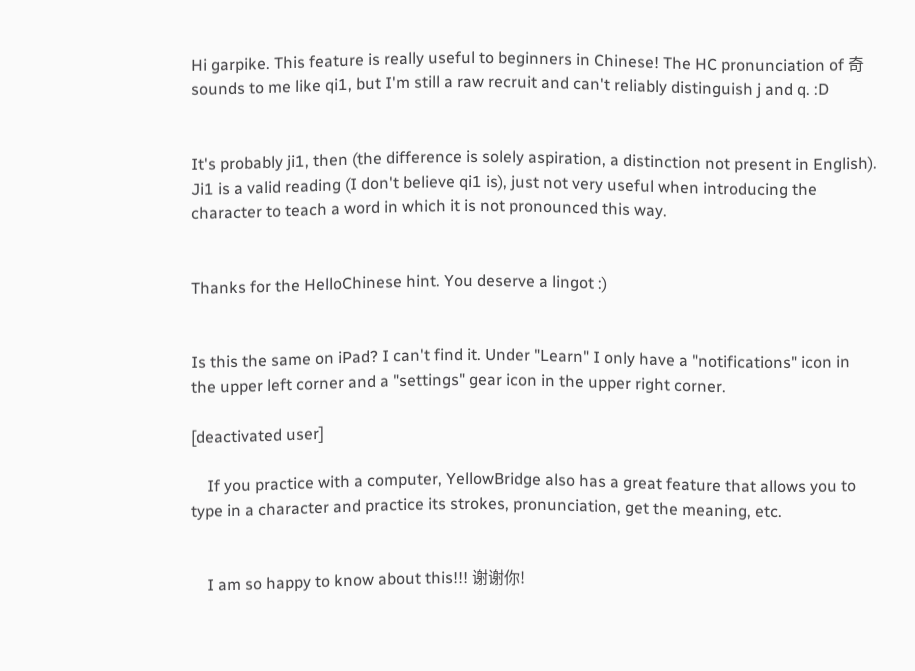Hi garpike. This feature is really useful to beginners in Chinese! The HC pronunciation of 奇 sounds to me like qi1, but I'm still a raw recruit and can't reliably distinguish j and q. :D


It's probably ji1, then (the difference is solely aspiration, a distinction not present in English). Ji1 is a valid reading (I don't believe qi1 is), just not very useful when introducing the character to teach a word in which it is not pronounced this way.


Thanks for the HelloChinese hint. You deserve a lingot :)


Is this the same on iPad? I can't find it. Under "Learn" I only have a "notifications" icon in the upper left corner and a "settings" gear icon in the upper right corner.

[deactivated user]

    If you practice with a computer, YellowBridge also has a great feature that allows you to type in a character and practice its strokes, pronunciation, get the meaning, etc.


    I am so happy to know about this!!! 谢谢你!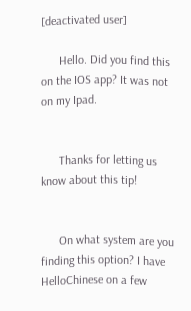[deactivated user]

      Hello. Did you find this on the IOS app? It was not on my Ipad.


      Thanks for letting us know about this tip!


      On what system are you finding this option? I have HelloChinese on a few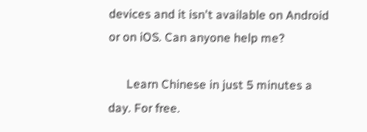devices and it isn't available on Android or on iOS. Can anyone help me?

      Learn Chinese in just 5 minutes a day. For free.